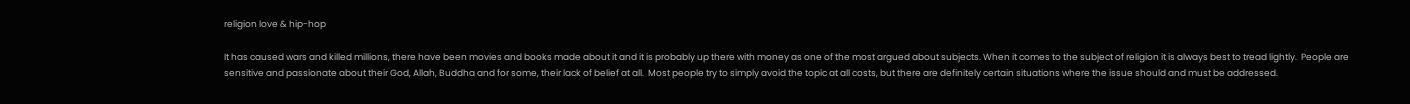religion love & hip-hop

It has caused wars and killed millions, there have been movies and books made about it and it is probably up there with money as one of the most argued about subjects. When it comes to the subject of religion it is always best to tread lightly.  People are sensitive and passionate about their God, Allah, Buddha and for some, their lack of belief at all.  Most people try to simply avoid the topic at all costs, but there are definitely certain situations where the issue should and must be addressed.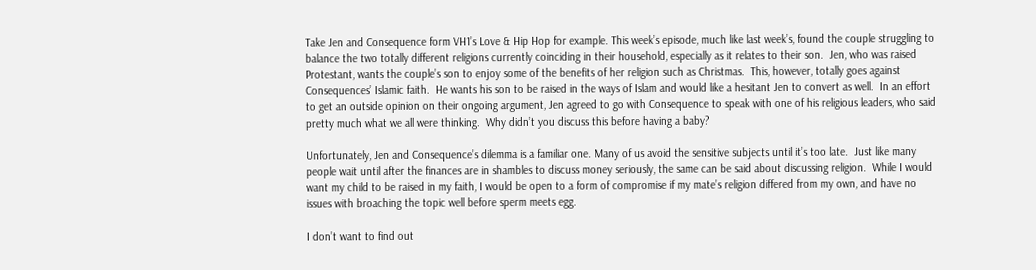Take Jen and Consequence form VH1’s Love & Hip Hop for example. This week’s episode, much like last week’s, found the couple struggling to balance the two totally different religions currently coinciding in their household, especially as it relates to their son.  Jen, who was raised Protestant, wants the couple’s son to enjoy some of the benefits of her religion such as Christmas.  This, however, totally goes against Consequences’ Islamic faith.  He wants his son to be raised in the ways of Islam and would like a hesitant Jen to convert as well.  In an effort to get an outside opinion on their ongoing argument, Jen agreed to go with Consequence to speak with one of his religious leaders, who said pretty much what we all were thinking.  Why didn’t you discuss this before having a baby?

Unfortunately, Jen and Consequence’s dilemma is a familiar one. Many of us avoid the sensitive subjects until it’s too late.  Just like many people wait until after the finances are in shambles to discuss money seriously, the same can be said about discussing religion.  While I would want my child to be raised in my faith, I would be open to a form of compromise if my mate’s religion differed from my own, and have no issues with broaching the topic well before sperm meets egg.

I don’t want to find out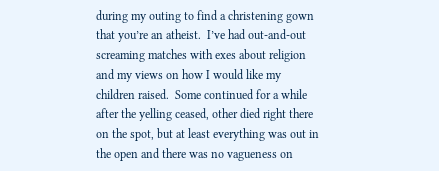during my outing to find a christening gown that you’re an atheist.  I’ve had out-and-out screaming matches with exes about religion and my views on how I would like my children raised.  Some continued for a while after the yelling ceased, other died right there on the spot, but at least everything was out in the open and there was no vagueness on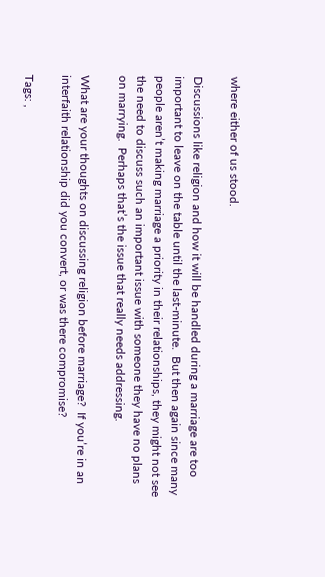where either of us stood.

Discussions like religion and how it will be handled during a marriage are too important to leave on the table until the last-minute.  But then again since many people aren’t making marriage a priority in their relationships, they might not see the need to discuss such an important issue with someone they have no plans on marrying.  Perhaps that’s the issue that really needs addressing.

What are your thoughts on discussing religion before marriage?  If you’re in an interfaith relationship did you convert, or was there compromise?

Tags: ,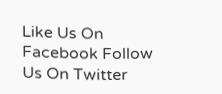Like Us On Facebook Follow Us On Twitter